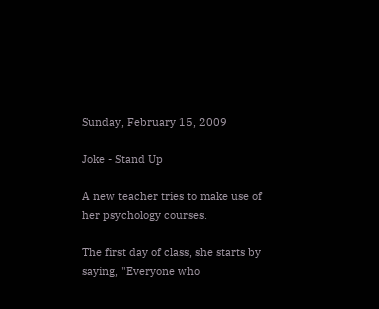Sunday, February 15, 2009

Joke - Stand Up

A new teacher tries to make use of her psychology courses.

The first day of class, she starts by saying, "Everyone who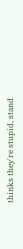thinks they're stupid, stand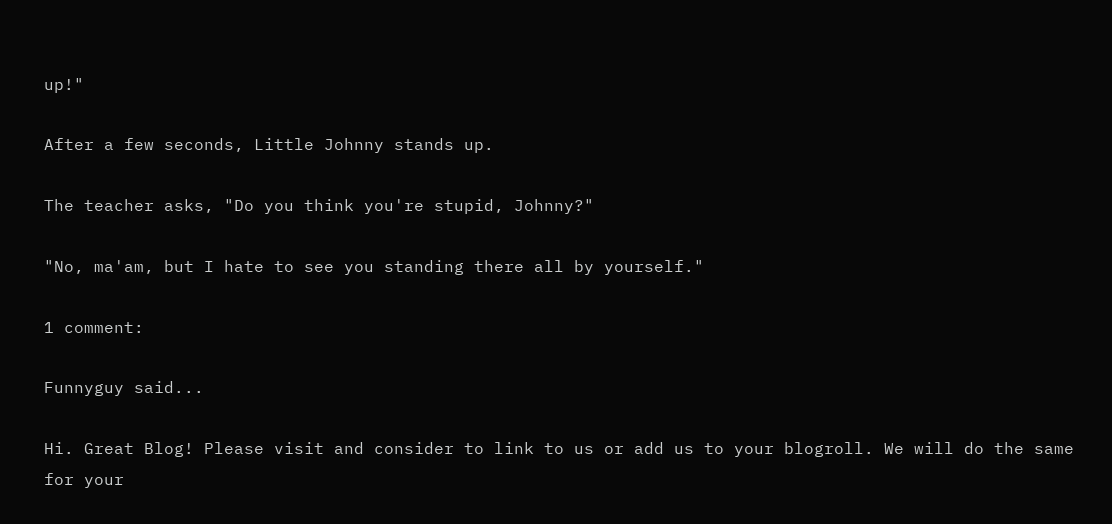up!"

After a few seconds, Little Johnny stands up.

The teacher asks, "Do you think you're stupid, Johnny?"

"No, ma'am, but I hate to see you standing there all by yourself."

1 comment:

Funnyguy said...

Hi. Great Blog! Please visit and consider to link to us or add us to your blogroll. We will do the same for your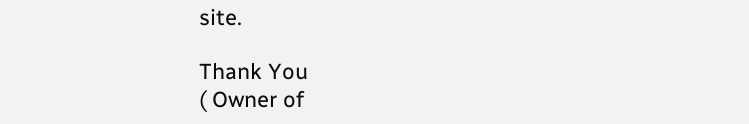site.

Thank You
( Owner of